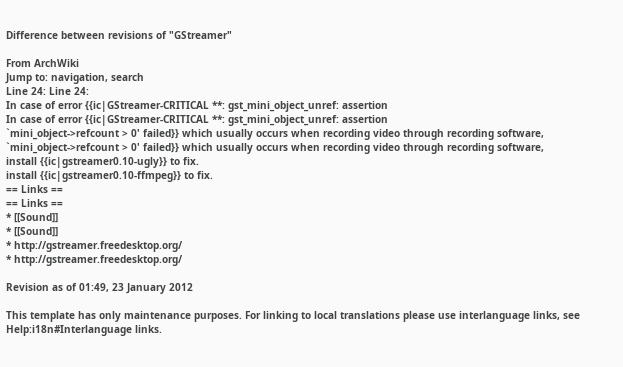Difference between revisions of "GStreamer"

From ArchWiki
Jump to: navigation, search
Line 24: Line 24:
In case of error {{ic|GStreamer-CRITICAL **: gst_mini_object_unref: assertion
In case of error {{ic|GStreamer-CRITICAL **: gst_mini_object_unref: assertion
`mini_object->refcount > 0' failed}} which usually occurs when recording video through recording software,
`mini_object->refcount > 0' failed}} which usually occurs when recording video through recording software,
install {{ic|gstreamer0.10-ugly}} to fix.
install {{ic|gstreamer0.10-ffmpeg}} to fix.
== Links ==
== Links ==
* [[Sound]]
* [[Sound]]
* http://gstreamer.freedesktop.org/
* http://gstreamer.freedesktop.org/

Revision as of 01:49, 23 January 2012

This template has only maintenance purposes. For linking to local translations please use interlanguage links, see Help:i18n#Interlanguage links.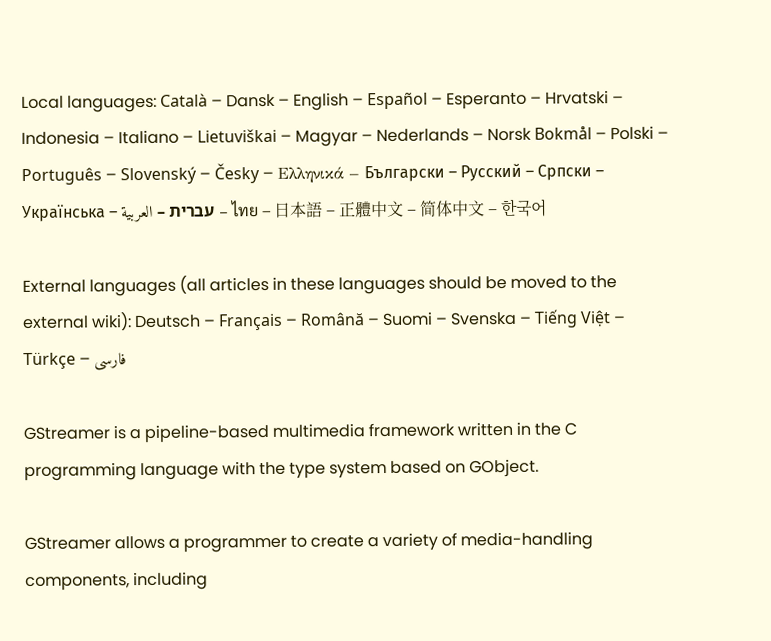Local languages: Català – Dansk – English – Español – Esperanto – Hrvatski – Indonesia – Italiano – Lietuviškai – Magyar – Nederlands – Norsk Bokmål – Polski – Português – Slovenský – Česky – Ελληνικά – Български – Русский – Српски – Українська – עברית – العربية – ไทย – 日本語 – 正體中文 – 简体中文 – 한국어

External languages (all articles in these languages should be moved to the external wiki): Deutsch – Français – Română – Suomi – Svenska – Tiếng Việt – Türkçe – فارسی

GStreamer is a pipeline-based multimedia framework written in the C programming language with the type system based on GObject.

GStreamer allows a programmer to create a variety of media-handling components, including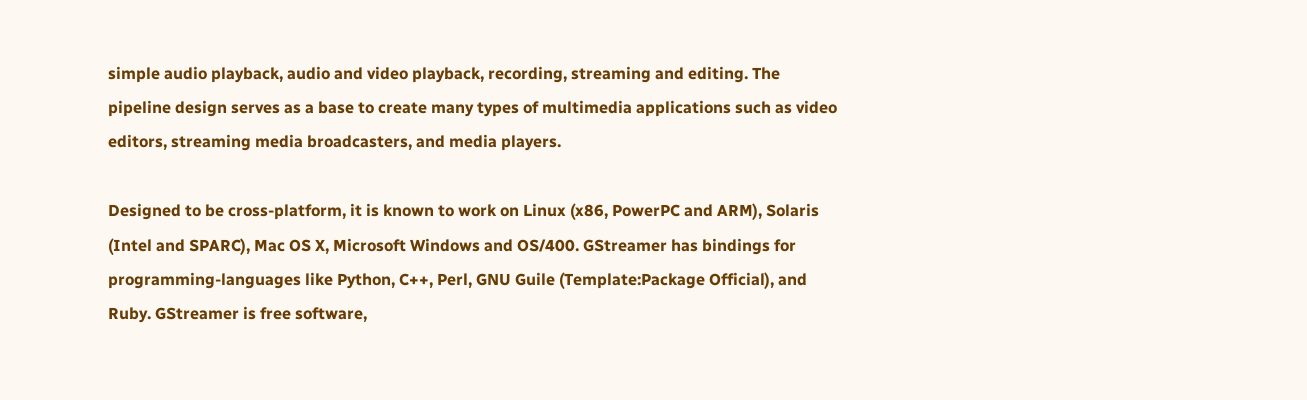simple audio playback, audio and video playback, recording, streaming and editing. The pipeline design serves as a base to create many types of multimedia applications such as video editors, streaming media broadcasters, and media players.

Designed to be cross-platform, it is known to work on Linux (x86, PowerPC and ARM), Solaris (Intel and SPARC), Mac OS X, Microsoft Windows and OS/400. GStreamer has bindings for programming-languages like Python, C++, Perl, GNU Guile (Template:Package Official), and Ruby. GStreamer is free software,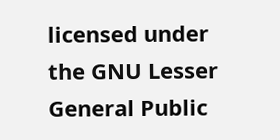licensed under the GNU Lesser General Public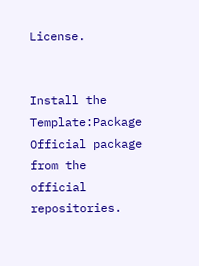License.


Install the Template:Package Official package from the official repositories.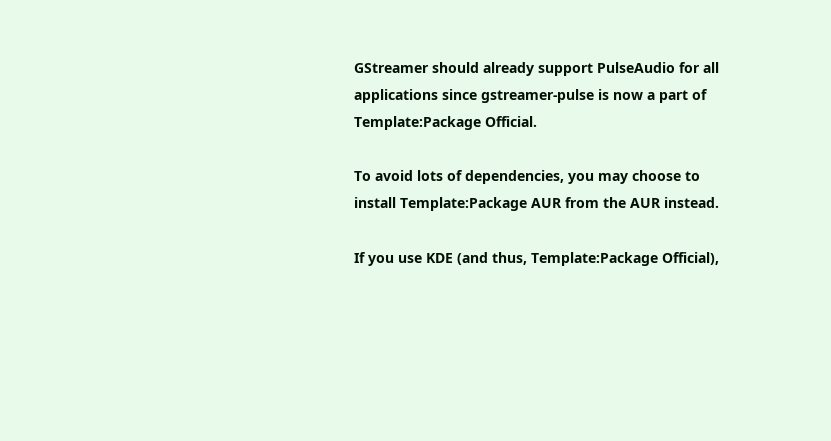GStreamer should already support PulseAudio for all applications since gstreamer-pulse is now a part of Template:Package Official.

To avoid lots of dependencies, you may choose to install Template:Package AUR from the AUR instead.

If you use KDE (and thus, Template:Package Official),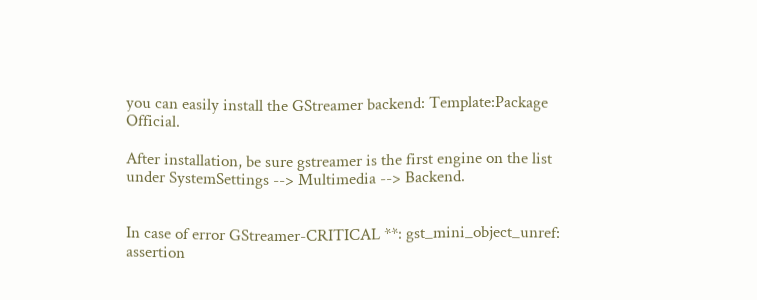you can easily install the GStreamer backend: Template:Package Official.

After installation, be sure gstreamer is the first engine on the list under SystemSettings --> Multimedia --> Backend.


In case of error GStreamer-CRITICAL **: gst_mini_object_unref: assertion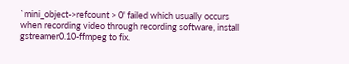`mini_object->refcount > 0' failed which usually occurs when recording video through recording software, install gstreamer0.10-ffmpeg to fix.